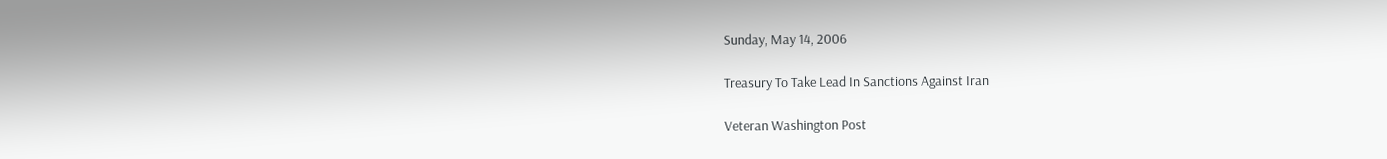Sunday, May 14, 2006

Treasury To Take Lead In Sanctions Against Iran

Veteran Washington Post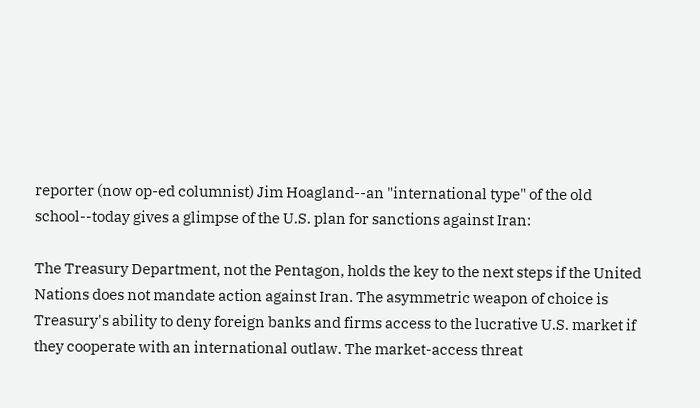reporter (now op-ed columnist) Jim Hoagland--an "international type" of the old school--today gives a glimpse of the U.S. plan for sanctions against Iran:

The Treasury Department, not the Pentagon, holds the key to the next steps if the United Nations does not mandate action against Iran. The asymmetric weapon of choice is Treasury's ability to deny foreign banks and firms access to the lucrative U.S. market if they cooperate with an international outlaw. The market-access threat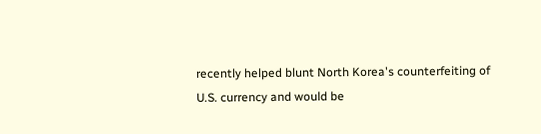recently helped blunt North Korea's counterfeiting of U.S. currency and would be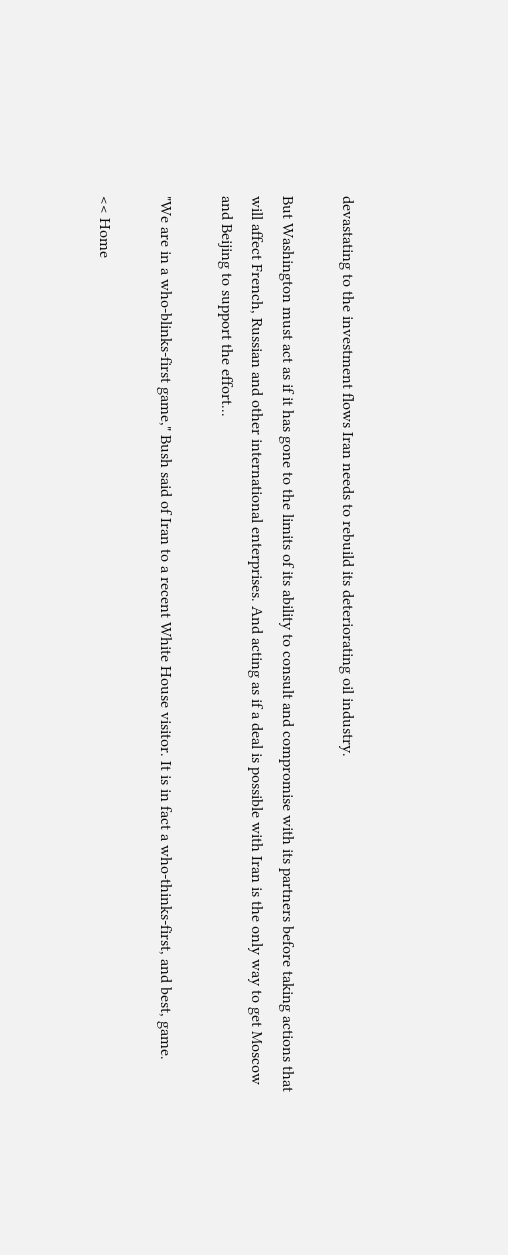devastating to the investment flows Iran needs to rebuild its deteriorating oil industry.

But Washington must act as if it has gone to the limits of its ability to consult and compromise with its partners before taking actions that will affect French, Russian and other international enterprises. And acting as if a deal is possible with Iran is the only way to get Moscow and Beijing to support the effort...

"We are in a who-blinks-first game," Bush said of Iran to a recent White House visitor. It is in fact a who-thinks-first, and best, game.

<< Home